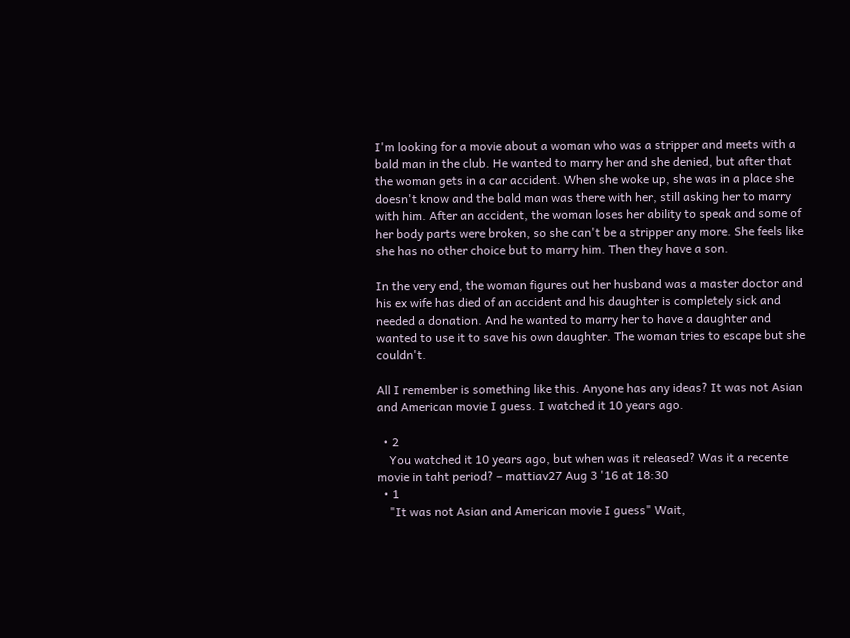I'm looking for a movie about a woman who was a stripper and meets with a bald man in the club. He wanted to marry her and she denied, but after that the woman gets in a car accident. When she woke up, she was in a place she doesn't know and the bald man was there with her, still asking her to marry with him. After an accident, the woman loses her ability to speak and some of her body parts were broken, so she can't be a stripper any more. She feels like she has no other choice but to marry him. Then they have a son.

In the very end, the woman figures out her husband was a master doctor and his ex wife has died of an accident and his daughter is completely sick and needed a donation. And he wanted to marry her to have a daughter and wanted to use it to save his own daughter. The woman tries to escape but she couldn't.

All I remember is something like this. Anyone has any ideas? It was not Asian and American movie I guess. I watched it 10 years ago.

  • 2
    You watched it 10 years ago, but when was it released? Was it a recente movie in taht period? – mattiav27 Aug 3 '16 at 18:30
  • 1
    "It was not Asian and American movie I guess" Wait,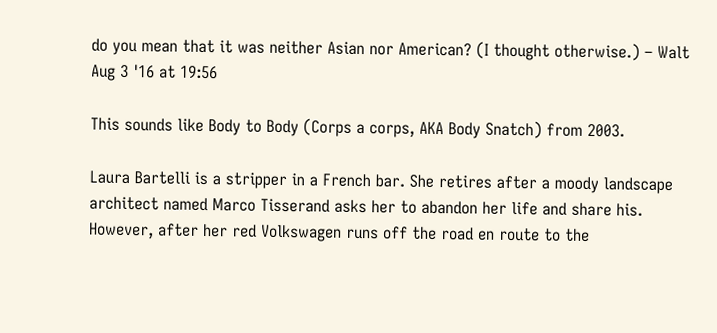do you mean that it was neither Asian nor American? (I thought otherwise.) – Walt Aug 3 '16 at 19:56

This sounds like Body to Body (Corps a corps, AKA Body Snatch) from 2003.

Laura Bartelli is a stripper in a French bar. She retires after a moody landscape architect named Marco Tisserand asks her to abandon her life and share his. However, after her red Volkswagen runs off the road en route to the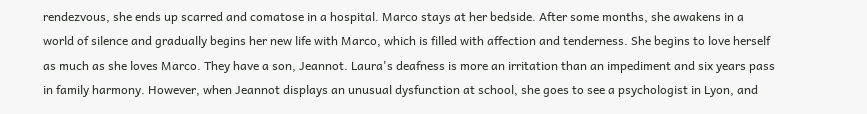rendezvous, she ends up scarred and comatose in a hospital. Marco stays at her bedside. After some months, she awakens in a world of silence and gradually begins her new life with Marco, which is filled with affection and tenderness. She begins to love herself as much as she loves Marco. They have a son, Jeannot. Laura's deafness is more an irritation than an impediment and six years pass in family harmony. However, when Jeannot displays an unusual dysfunction at school, she goes to see a psychologist in Lyon, and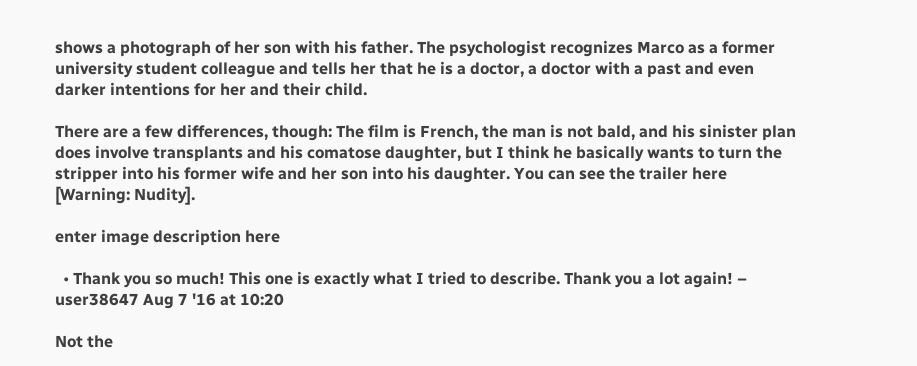shows a photograph of her son with his father. The psychologist recognizes Marco as a former university student colleague and tells her that he is a doctor, a doctor with a past and even darker intentions for her and their child.

There are a few differences, though: The film is French, the man is not bald, and his sinister plan does involve transplants and his comatose daughter, but I think he basically wants to turn the stripper into his former wife and her son into his daughter. You can see the trailer here [Warning: Nudity].

enter image description here

  • Thank you so much! This one is exactly what I tried to describe. Thank you a lot again! – user38647 Aug 7 '16 at 10:20

Not the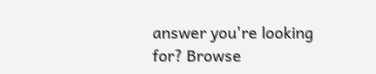answer you're looking for? Browse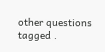other questions tagged .